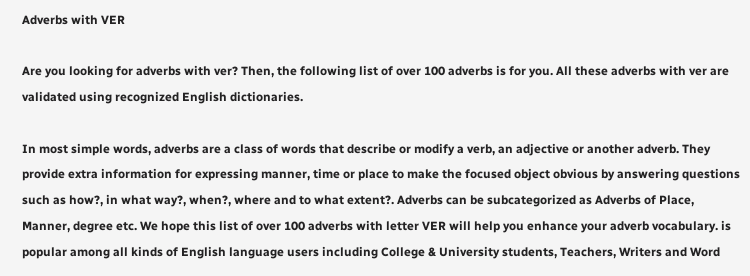Adverbs with VER

Are you looking for adverbs with ver? Then, the following list of over 100 adverbs is for you. All these adverbs with ver are validated using recognized English dictionaries.

In most simple words, adverbs are a class of words that describe or modify a verb, an adjective or another adverb. They provide extra information for expressing manner, time or place to make the focused object obvious by answering questions such as how?, in what way?, when?, where and to what extent?. Adverbs can be subcategorized as Adverbs of Place, Manner, degree etc. We hope this list of over 100 adverbs with letter VER will help you enhance your adverb vocabulary. is popular among all kinds of English language users including College & University students, Teachers, Writers and Word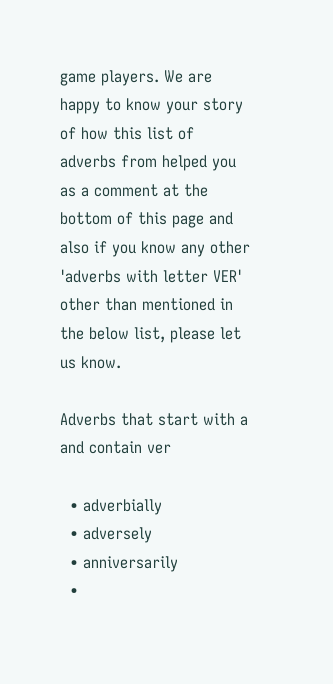game players. We are happy to know your story of how this list of adverbs from helped you as a comment at the bottom of this page and also if you know any other 'adverbs with letter VER' other than mentioned in the below list, please let us know.

Adverbs that start with a and contain ver

  • adverbially
  • adversely
  • anniversarily
  •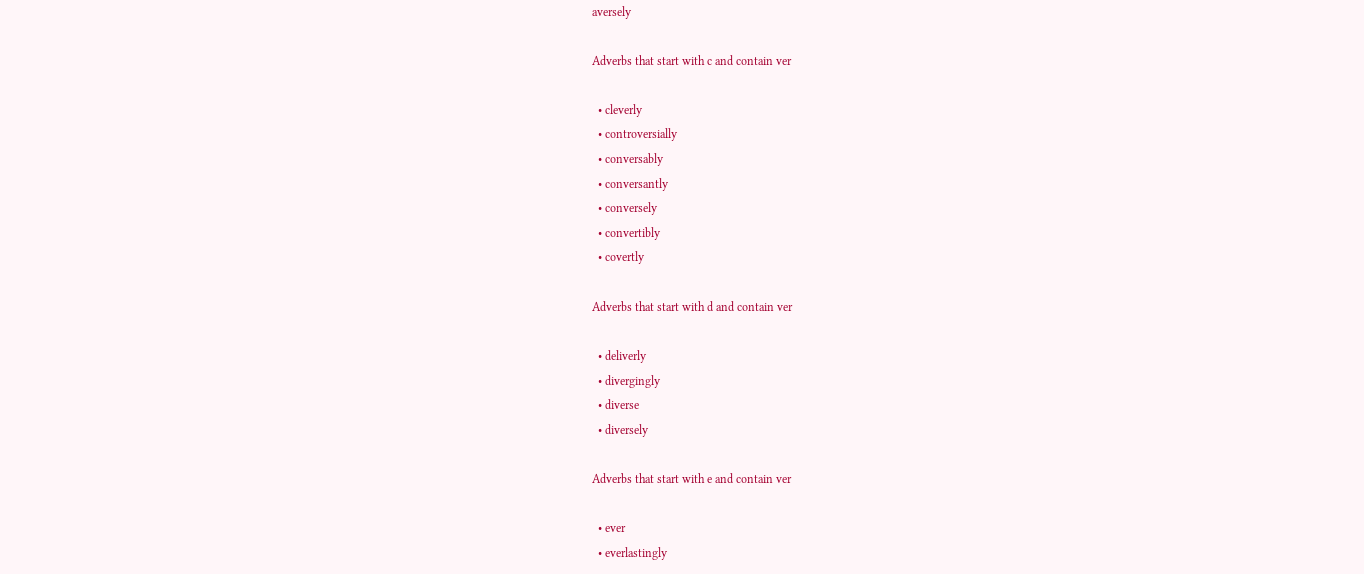aversely

Adverbs that start with c and contain ver

  • cleverly
  • controversially
  • conversably
  • conversantly
  • conversely
  • convertibly
  • covertly

Adverbs that start with d and contain ver

  • deliverly
  • divergingly
  • diverse
  • diversely

Adverbs that start with e and contain ver

  • ever
  • everlastingly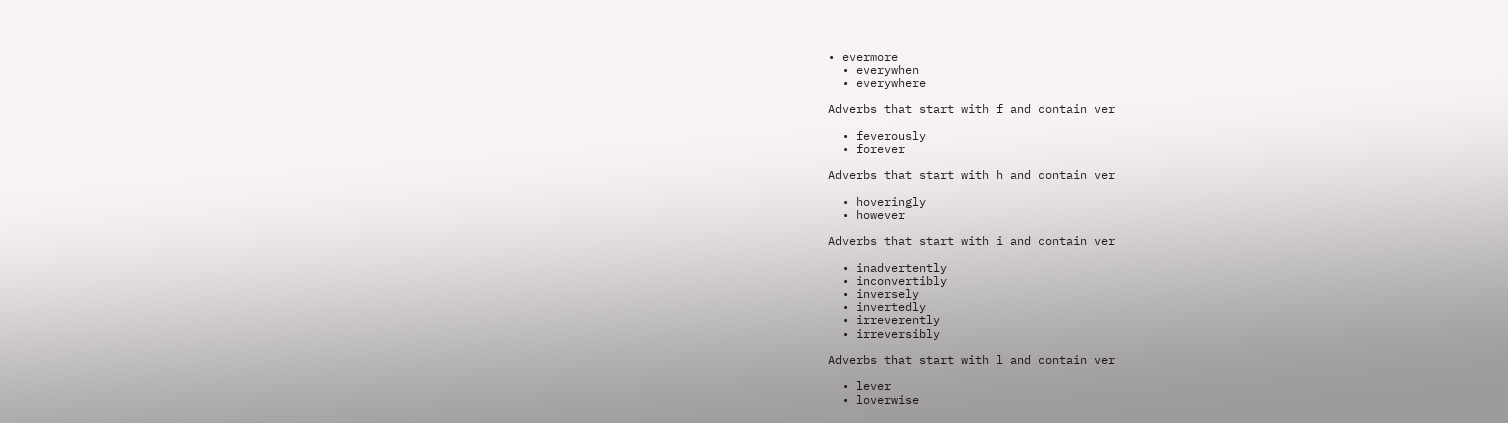• evermore
  • everywhen
  • everywhere

Adverbs that start with f and contain ver

  • feverously
  • forever

Adverbs that start with h and contain ver

  • hoveringly
  • however

Adverbs that start with i and contain ver

  • inadvertently
  • inconvertibly
  • inversely
  • invertedly
  • irreverently
  • irreversibly

Adverbs that start with l and contain ver

  • lever
  • loverwise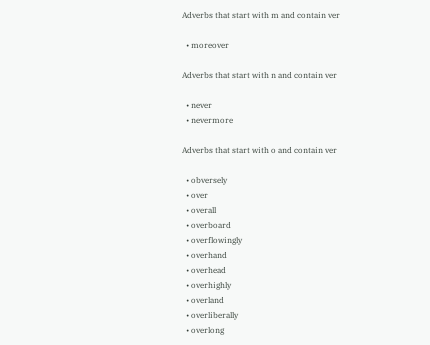Adverbs that start with m and contain ver

  • moreover

Adverbs that start with n and contain ver

  • never
  • nevermore

Adverbs that start with o and contain ver

  • obversely
  • over
  • overall
  • overboard
  • overflowingly
  • overhand
  • overhead
  • overhighly
  • overland
  • overliberally
  • overlong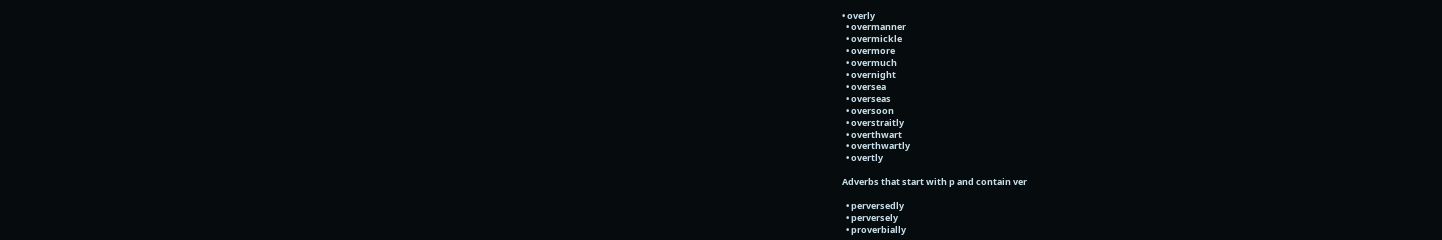• overly
  • overmanner
  • overmickle
  • overmore
  • overmuch
  • overnight
  • oversea
  • overseas
  • oversoon
  • overstraitly
  • overthwart
  • overthwartly
  • overtly

Adverbs that start with p and contain ver

  • perversedly
  • perversely
  • proverbially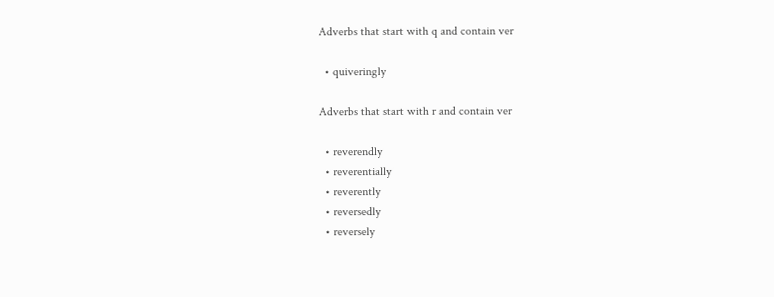Adverbs that start with q and contain ver

  • quiveringly

Adverbs that start with r and contain ver

  • reverendly
  • reverentially
  • reverently
  • reversedly
  • reversely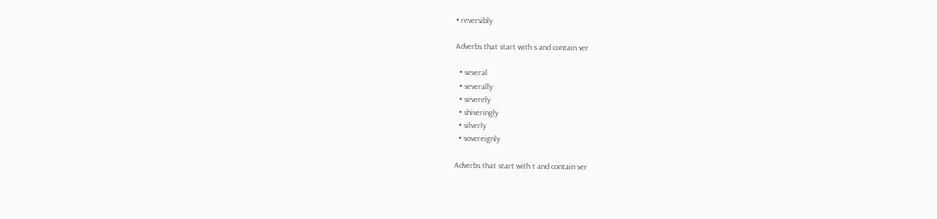• reversibly

Adverbs that start with s and contain ver

  • several
  • severally
  • severely
  • shiveringly
  • silverly
  • sovereignly

Adverbs that start with t and contain ver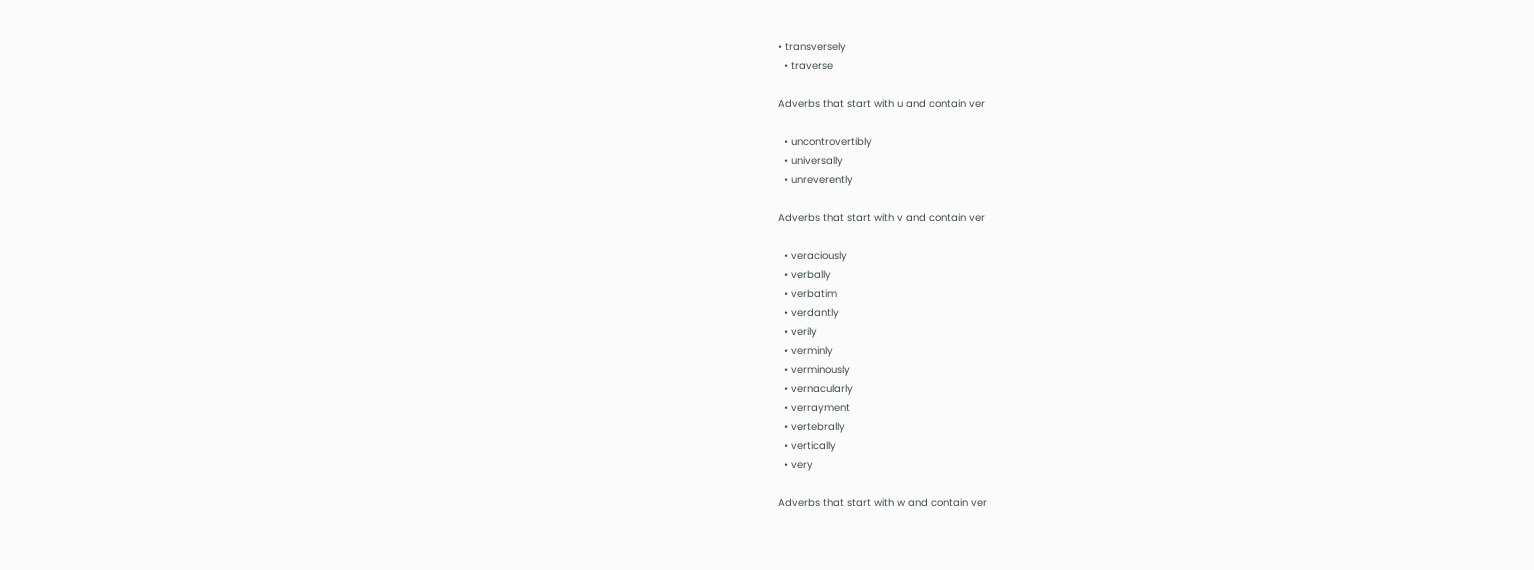• transversely
  • traverse

Adverbs that start with u and contain ver

  • uncontrovertibly
  • universally
  • unreverently

Adverbs that start with v and contain ver

  • veraciously
  • verbally
  • verbatim
  • verdantly
  • verily
  • verminly
  • verminously
  • vernacularly
  • verrayment
  • vertebrally
  • vertically
  • very

Adverbs that start with w and contain ver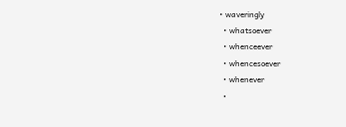• waveringly
  • whatsoever
  • whenceever
  • whencesoever
  • whenever
  •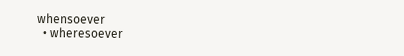whensoever
  • wheresoever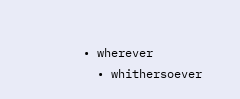• wherever
  • whithersoever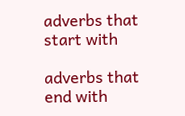adverbs that start with

adverbs that end with